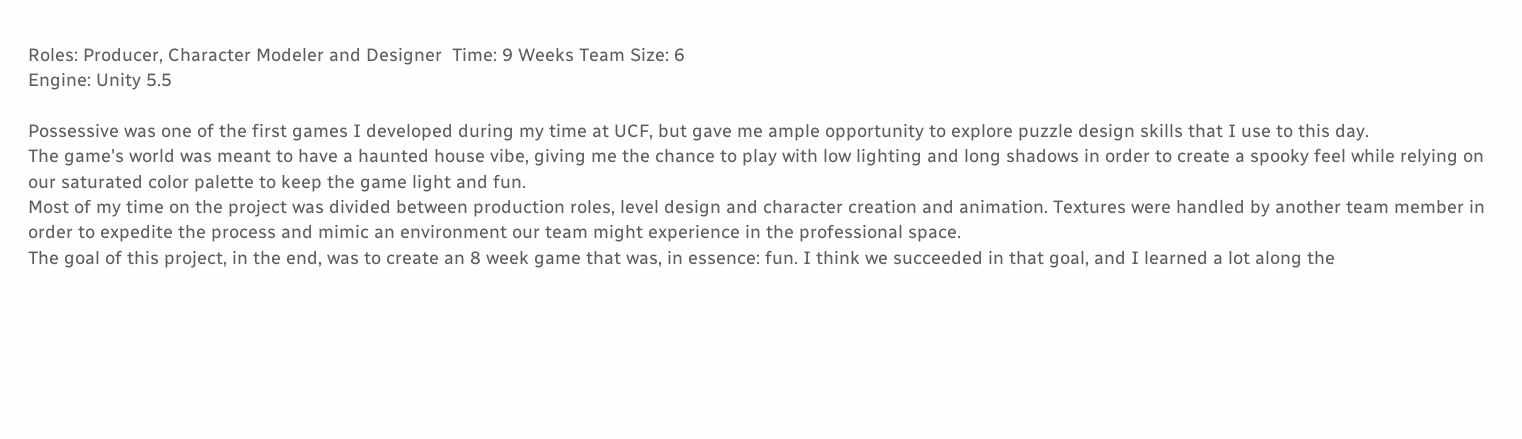Roles: Producer, Character Modeler and Designer  Time: 9 Weeks Team Size: 6
Engine: Unity 5.5

Possessive was one of the first games I developed during my time at UCF, but gave me ample opportunity to explore puzzle design skills that I use to this day.
The game's world was meant to have a haunted house vibe, giving me the chance to play with low lighting and long shadows in order to create a spooky feel while relying on our saturated color palette to keep the game light and fun.
Most of my time on the project was divided between production roles, level design and character creation and animation. Textures were handled by another team member in order to expedite the process and mimic an environment our team might experience in the professional space.
The goal of this project, in the end, was to create an 8 week game that was, in essence: fun. I think we succeeded in that goal, and I learned a lot along the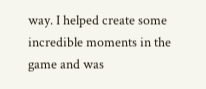way. I helped create some incredible moments in the game and was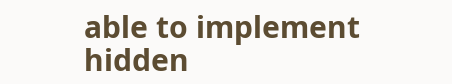able to implement hidden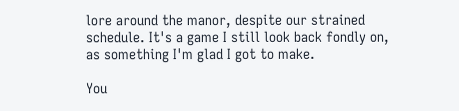lore around the manor, despite our strained schedule. It's a game I still look back fondly on, as something I'm glad I got to make.

You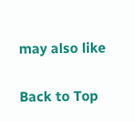may also like

Back to Top